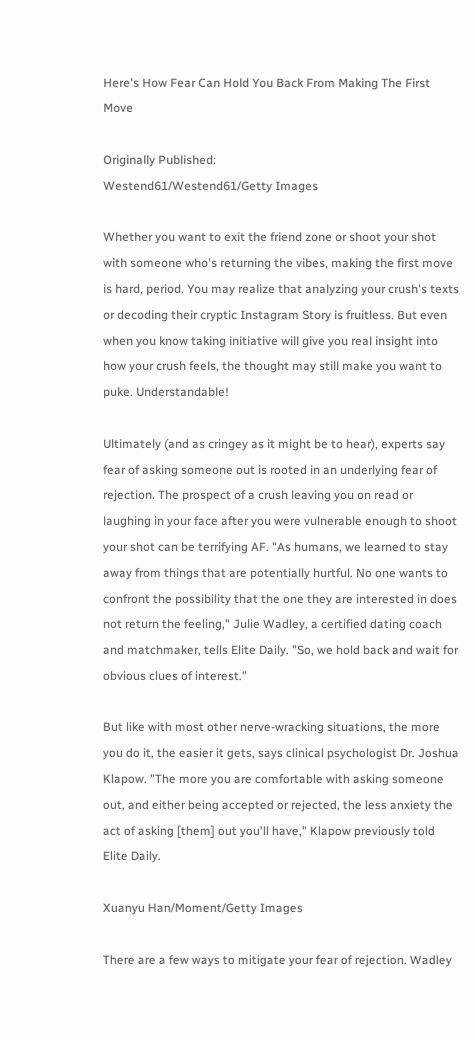Here's How Fear Can Hold You Back From Making The First Move

Originally Published:
Westend61/Westend61/Getty Images

Whether you want to exit the friend zone or shoot your shot with someone who's returning the vibes, making the first move is hard, period. You may realize that analyzing your crush's texts or decoding their cryptic Instagram Story is fruitless. But even when you know taking initiative will give you real insight into how your crush feels, the thought may still make you want to puke. Understandable!

Ultimately (and as cringey as it might be to hear), experts say fear of asking someone out is rooted in an underlying fear of rejection. The prospect of a crush leaving you on read or laughing in your face after you were vulnerable enough to shoot your shot can be terrifying AF. "As humans, we learned to stay away from things that are potentially hurtful. No one wants to confront the possibility that the one they are interested in does not return the feeling," Julie Wadley, a certified dating coach and matchmaker, tells Elite Daily. "So, we hold back and wait for obvious clues of interest."

But like with most other nerve-wracking situations, the more you do it, the easier it gets, says clinical psychologist Dr. Joshua Klapow. "The more you are comfortable with asking someone out, and either being accepted or rejected, the less anxiety the act of asking [them] out you'll have," Klapow previously told Elite Daily.

Xuanyu Han/Moment/Getty Images

There are a few ways to mitigate your fear of rejection. Wadley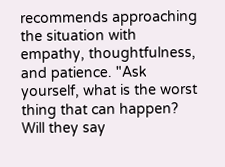recommends approaching the situation with empathy, thoughtfulness, and patience. "Ask yourself, what is the worst thing that can happen? Will they say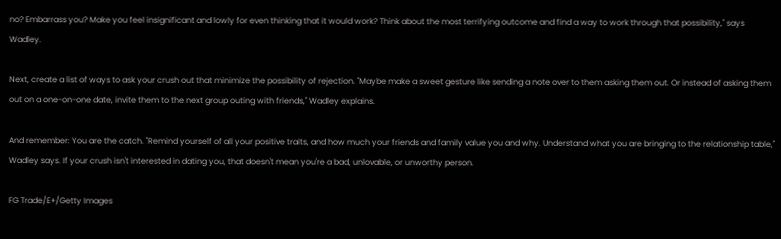no? Embarrass you? Make you feel insignificant and lowly for even thinking that it would work? Think about the most terrifying outcome and find a way to work through that possibility," says Wadley.

Next, create a list of ways to ask your crush out that minimize the possibility of rejection. "Maybe make a sweet gesture like sending a note over to them asking them out. Or instead of asking them out on a one-on-one date, invite them to the next group outing with friends," Wadley explains.

And remember: You are the catch. "Remind yourself of all your positive traits, and how much your friends and family value you and why. Understand what you are bringing to the relationship table," Wadley says. If your crush isn't interested in dating you, that doesn't mean you're a bad, unlovable, or unworthy person.

FG Trade/E+/Getty Images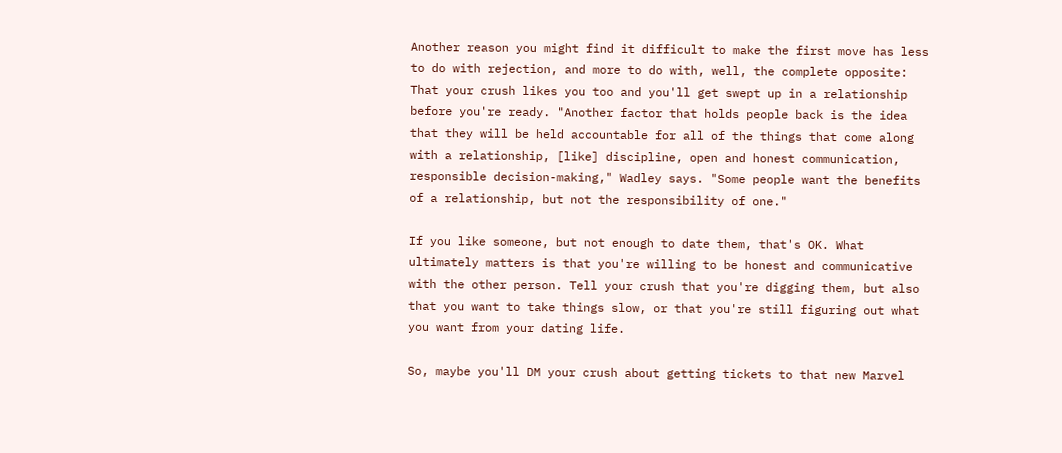Another reason you might find it difficult to make the first move has less to do with rejection, and more to do with, well, the complete opposite: That your crush likes you too and you'll get swept up in a relationship before you're ready. "Another factor that holds people back is the idea that they will be held accountable for all of the things that come along with a relationship, [like] discipline, open and honest communication, responsible decision-making," Wadley says. "Some people want the benefits of a relationship, but not the responsibility of one."

If you like someone, but not enough to date them, that's OK. What ultimately matters is that you're willing to be honest and communicative with the other person. Tell your crush that you're digging them, but also that you want to take things slow, or that you're still figuring out what you want from your dating life.

So, maybe you'll DM your crush about getting tickets to that new Marvel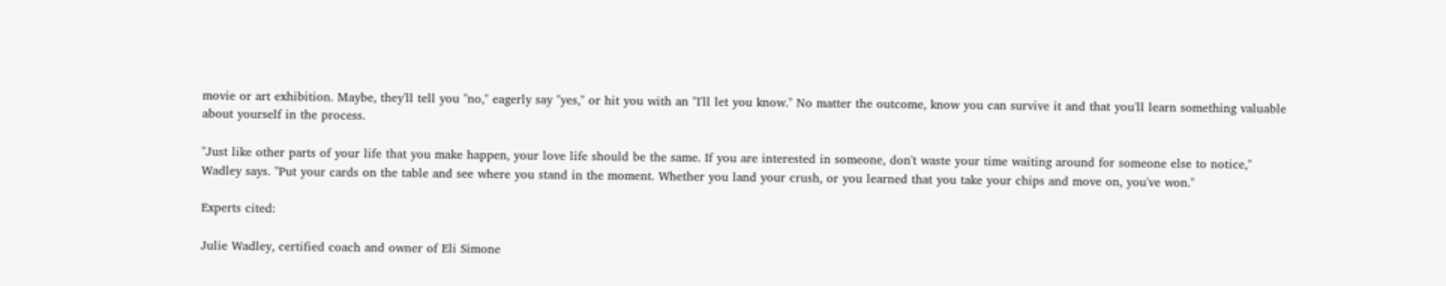movie or art exhibition. Maybe, they'll tell you "no," eagerly say "yes," or hit you with an "I'll let you know." No matter the outcome, know you can survive it and that you'll learn something valuable about yourself in the process.

"Just like other parts of your life that you make happen, your love life should be the same. If you are interested in someone, don't waste your time waiting around for someone else to notice," Wadley says. "Put your cards on the table and see where you stand in the moment. Whether you land your crush, or you learned that you take your chips and move on, you've won."

Experts cited:

Julie Wadley, certified coach and owner of Eli Simone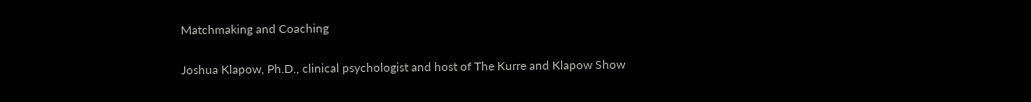Matchmaking and Coaching

Joshua Klapow, Ph.D., clinical psychologist and host of The Kurre and Klapow Show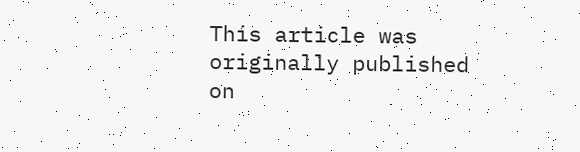This article was originally published on